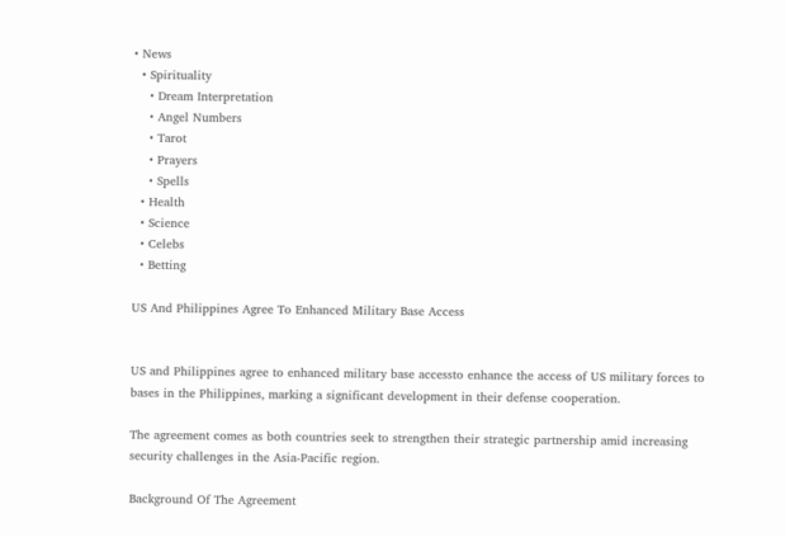• News
  • Spirituality
    • Dream Interpretation
    • Angel Numbers
    • Tarot
    • Prayers
    • Spells
  • Health
  • Science
  • Celebs
  • Betting

US And Philippines Agree To Enhanced Military Base Access


US and Philippines agree to enhanced military base accessto enhance the access of US military forces to bases in the Philippines, marking a significant development in their defense cooperation.

The agreement comes as both countries seek to strengthen their strategic partnership amid increasing security challenges in the Asia-Pacific region.

Background Of The Agreement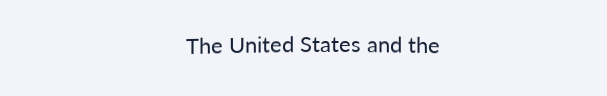The United States and the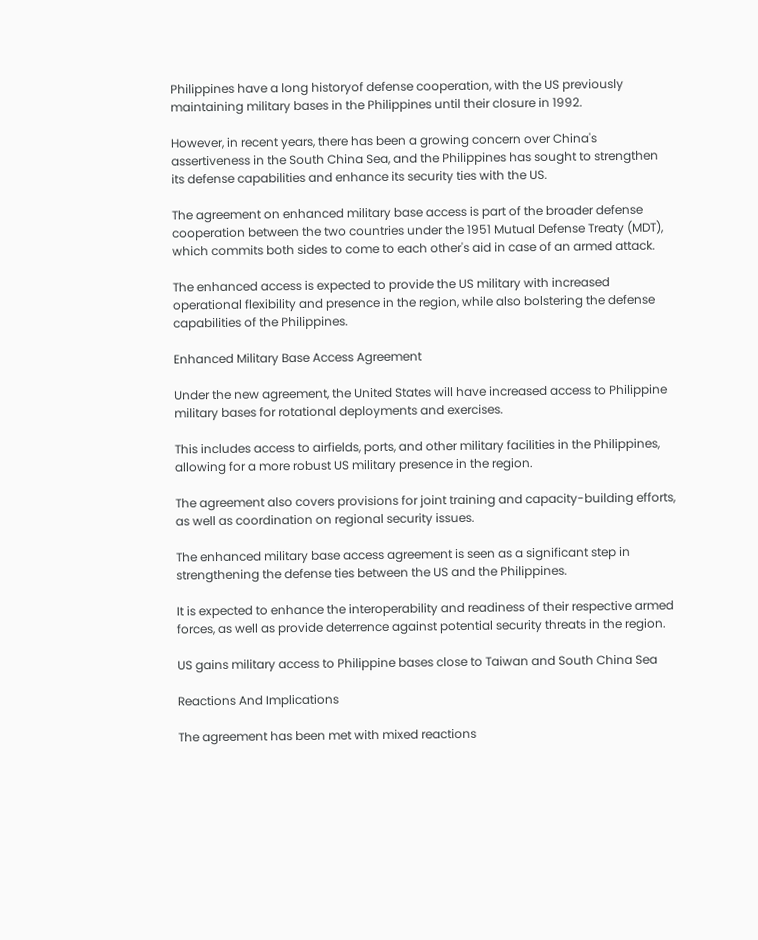Philippines have a long historyof defense cooperation, with the US previously maintaining military bases in the Philippines until their closure in 1992.

However, in recent years, there has been a growing concern over China's assertiveness in the South China Sea, and the Philippines has sought to strengthen its defense capabilities and enhance its security ties with the US.

The agreement on enhanced military base access is part of the broader defense cooperation between the two countries under the 1951 Mutual Defense Treaty (MDT), which commits both sides to come to each other's aid in case of an armed attack.

The enhanced access is expected to provide the US military with increased operational flexibility and presence in the region, while also bolstering the defense capabilities of the Philippines.

Enhanced Military Base Access Agreement

Under the new agreement, the United States will have increased access to Philippine military bases for rotational deployments and exercises.

This includes access to airfields, ports, and other military facilities in the Philippines, allowing for a more robust US military presence in the region.

The agreement also covers provisions for joint training and capacity-building efforts, as well as coordination on regional security issues.

The enhanced military base access agreement is seen as a significant step in strengthening the defense ties between the US and the Philippines.

It is expected to enhance the interoperability and readiness of their respective armed forces, as well as provide deterrence against potential security threats in the region.

US gains military access to Philippine bases close to Taiwan and South China Sea

Reactions And Implications

The agreement has been met with mixed reactions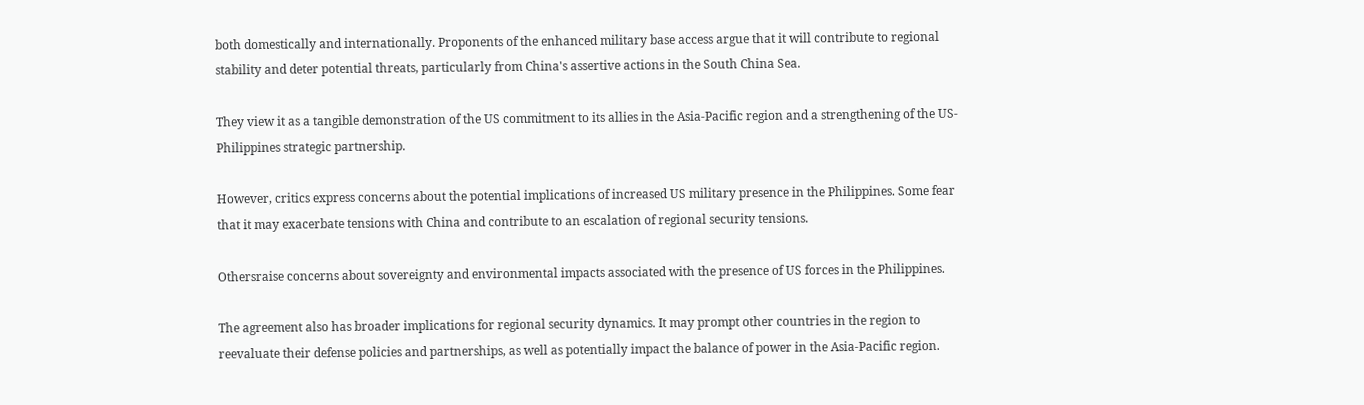both domestically and internationally. Proponents of the enhanced military base access argue that it will contribute to regional stability and deter potential threats, particularly from China's assertive actions in the South China Sea.

They view it as a tangible demonstration of the US commitment to its allies in the Asia-Pacific region and a strengthening of the US-Philippines strategic partnership.

However, critics express concerns about the potential implications of increased US military presence in the Philippines. Some fear that it may exacerbate tensions with China and contribute to an escalation of regional security tensions.

Othersraise concerns about sovereignty and environmental impacts associated with the presence of US forces in the Philippines.

The agreement also has broader implications for regional security dynamics. It may prompt other countries in the region to reevaluate their defense policies and partnerships, as well as potentially impact the balance of power in the Asia-Pacific region.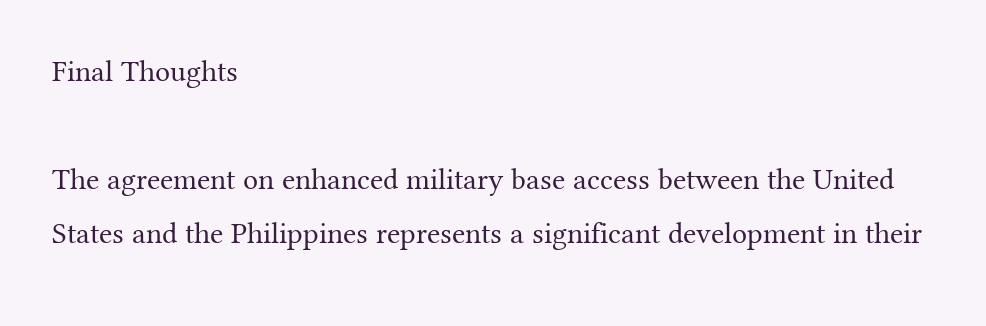Final Thoughts

The agreement on enhanced military base access between the United States and the Philippines represents a significant development in their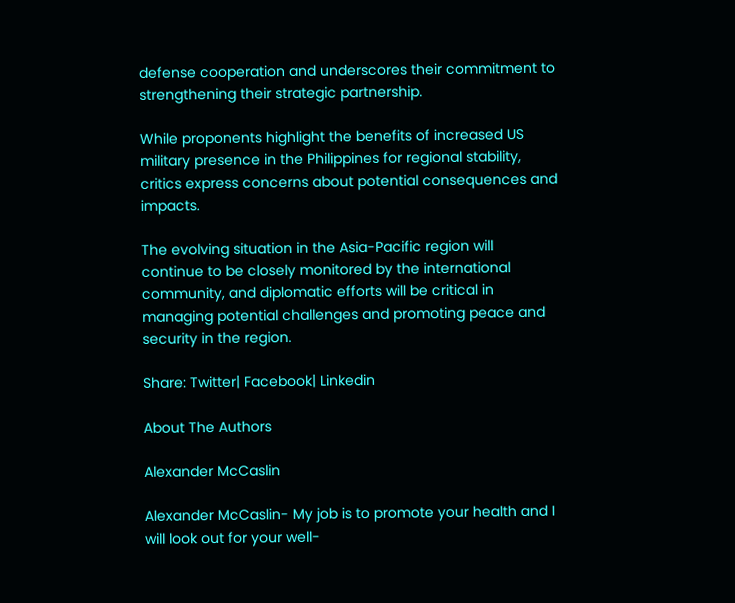defense cooperation and underscores their commitment to strengthening their strategic partnership.

While proponents highlight the benefits of increased US military presence in the Philippines for regional stability, critics express concerns about potential consequences and impacts.

The evolving situation in the Asia-Pacific region will continue to be closely monitored by the international community, and diplomatic efforts will be critical in managing potential challenges and promoting peace and security in the region.

Share: Twitter| Facebook| Linkedin

About The Authors

Alexander McCaslin

Alexander McCaslin- My job is to promote your health and I will look out for your well-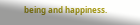being and happiness.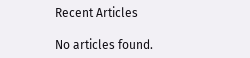Recent Articles

No articles found.